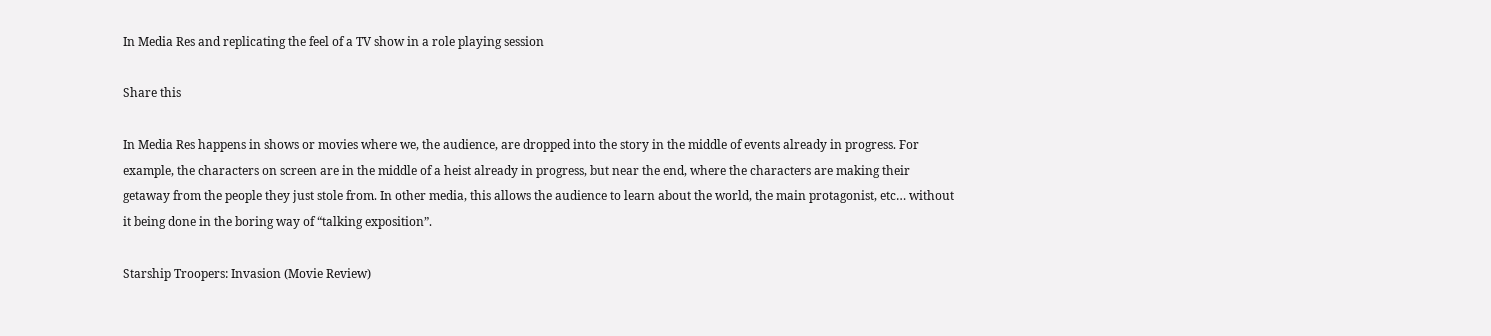In Media Res and replicating the feel of a TV show in a role playing session

Share this

In Media Res happens in shows or movies where we, the audience, are dropped into the story in the middle of events already in progress. For example, the characters on screen are in the middle of a heist already in progress, but near the end, where the characters are making their getaway from the people they just stole from. In other media, this allows the audience to learn about the world, the main protagonist, etc… without it being done in the boring way of “talking exposition”.

Starship Troopers: Invasion (Movie Review)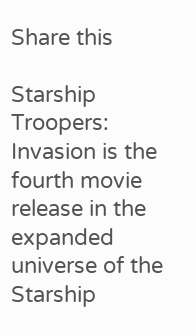Share this

Starship Troopers: Invasion is the fourth movie release in the expanded universe of the Starship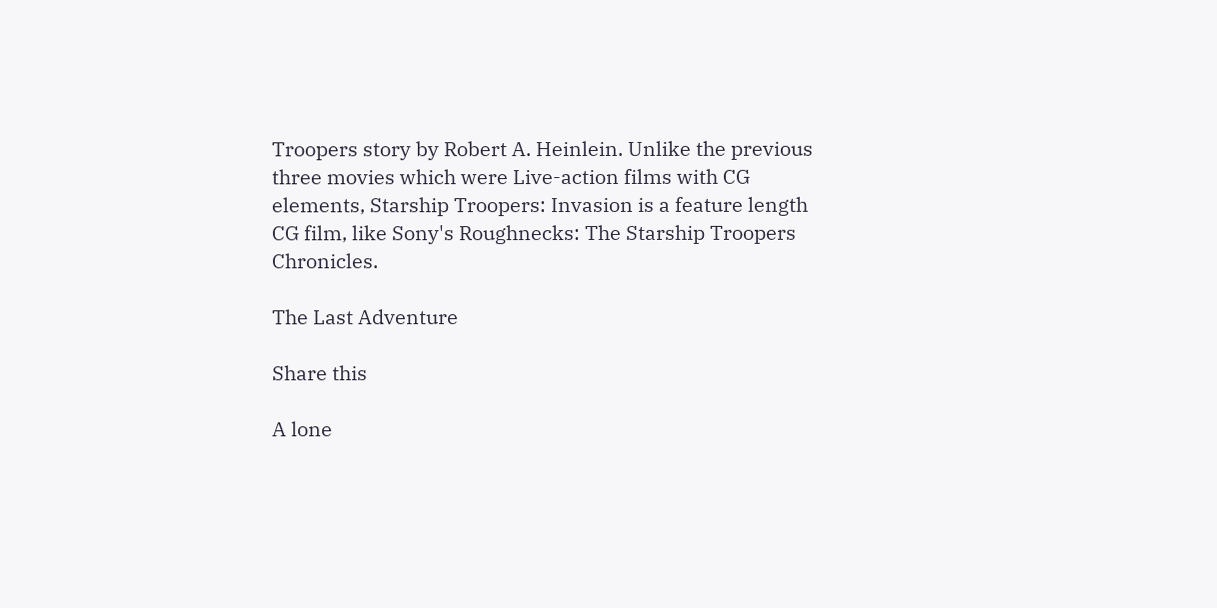Troopers story by Robert A. Heinlein. Unlike the previous three movies which were Live-action films with CG elements, Starship Troopers: Invasion is a feature length CG film, like Sony's Roughnecks: The Starship Troopers Chronicles.

The Last Adventure

Share this

A lone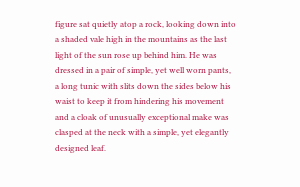figure sat quietly atop a rock, looking down into a shaded vale high in the mountains as the last light of the sun rose up behind him. He was dressed in a pair of simple, yet well worn pants, a long tunic with slits down the sides below his waist to keep it from hindering his movement and a cloak of unusually exceptional make was clasped at the neck with a simple, yet elegantly designed leaf.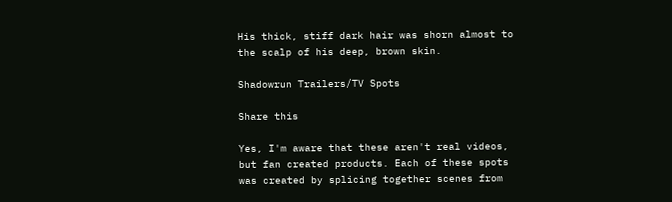His thick, stiff dark hair was shorn almost to the scalp of his deep, brown skin.

Shadowrun Trailers/TV Spots

Share this

Yes, I'm aware that these aren't real videos, but fan created products. Each of these spots was created by splicing together scenes from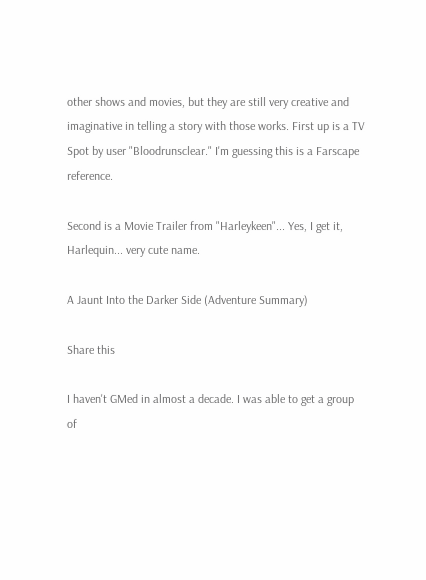other shows and movies, but they are still very creative and imaginative in telling a story with those works. First up is a TV Spot by user "Bloodrunsclear." I'm guessing this is a Farscape reference.

Second is a Movie Trailer from "Harleykeen"... Yes, I get it, Harlequin... very cute name.

A Jaunt Into the Darker Side (Adventure Summary)

Share this

I haven't GMed in almost a decade. I was able to get a group of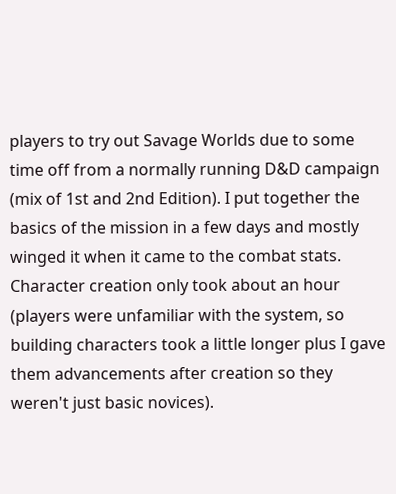players to try out Savage Worlds due to some time off from a normally running D&D campaign (mix of 1st and 2nd Edition). I put together the basics of the mission in a few days and mostly winged it when it came to the combat stats.
Character creation only took about an hour (players were unfamiliar with the system, so building characters took a little longer plus I gave them advancements after creation so they weren't just basic novices).